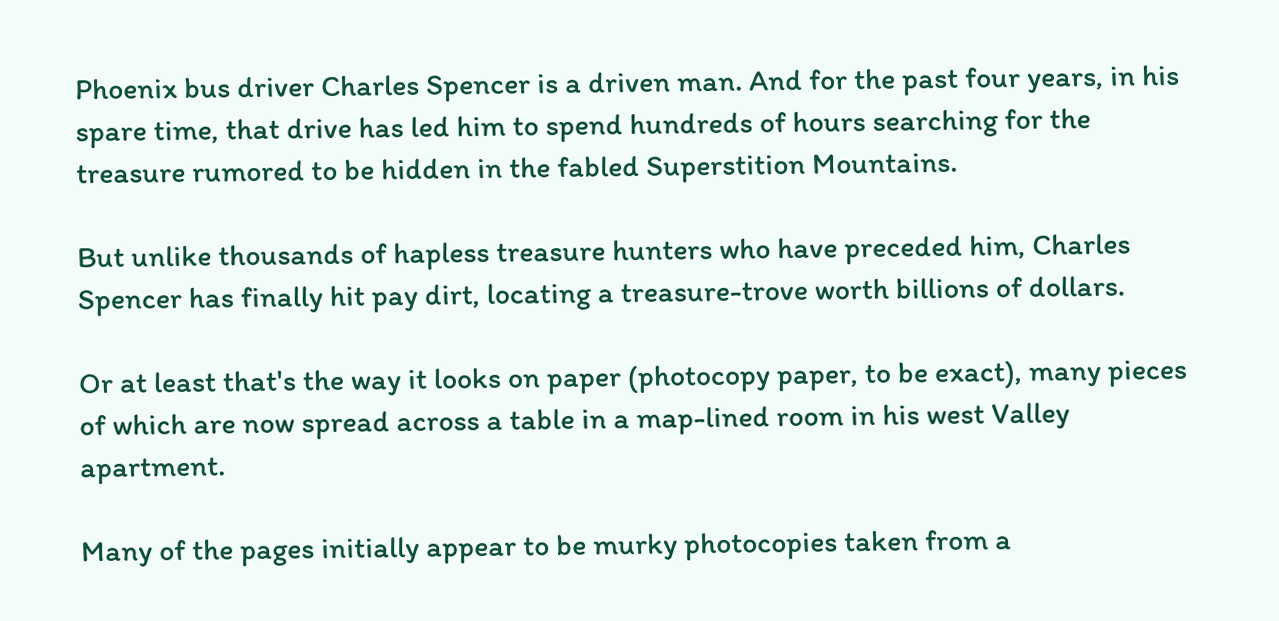Phoenix bus driver Charles Spencer is a driven man. And for the past four years, in his spare time, that drive has led him to spend hundreds of hours searching for the treasure rumored to be hidden in the fabled Superstition Mountains.

But unlike thousands of hapless treasure hunters who have preceded him, Charles Spencer has finally hit pay dirt, locating a treasure-trove worth billions of dollars.

Or at least that's the way it looks on paper (photocopy paper, to be exact), many pieces of which are now spread across a table in a map-lined room in his west Valley apartment.

Many of the pages initially appear to be murky photocopies taken from a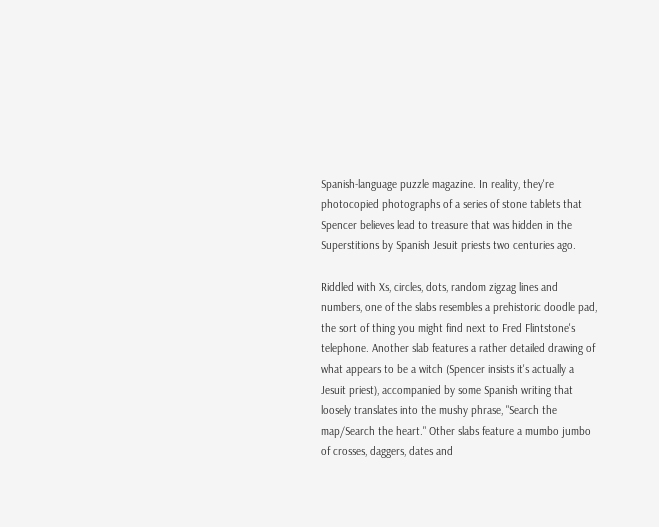Spanish-language puzzle magazine. In reality, they're photocopied photographs of a series of stone tablets that Spencer believes lead to treasure that was hidden in the Superstitions by Spanish Jesuit priests two centuries ago.

Riddled with Xs, circles, dots, random zigzag lines and numbers, one of the slabs resembles a prehistoric doodle pad, the sort of thing you might find next to Fred Flintstone's telephone. Another slab features a rather detailed drawing of what appears to be a witch (Spencer insists it's actually a Jesuit priest), accompanied by some Spanish writing that loosely translates into the mushy phrase, "Search the map/Search the heart." Other slabs feature a mumbo jumbo of crosses, daggers, dates and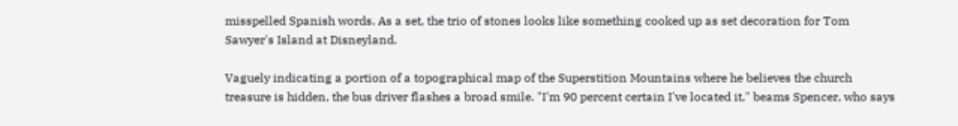misspelled Spanish words. As a set, the trio of stones looks like something cooked up as set decoration for Tom Sawyer's Island at Disneyland.

Vaguely indicating a portion of a topographical map of the Superstition Mountains where he believes the church treasure is hidden, the bus driver flashes a broad smile. "I'm 90 percent certain I've located it," beams Spencer, who says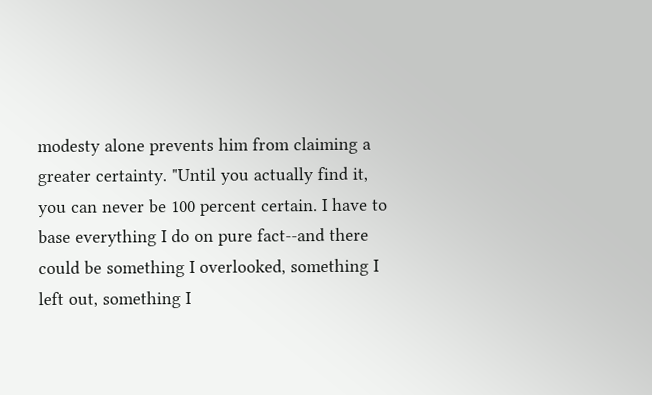modesty alone prevents him from claiming a greater certainty. "Until you actually find it, you can never be 100 percent certain. I have to base everything I do on pure fact--and there could be something I overlooked, something I left out, something I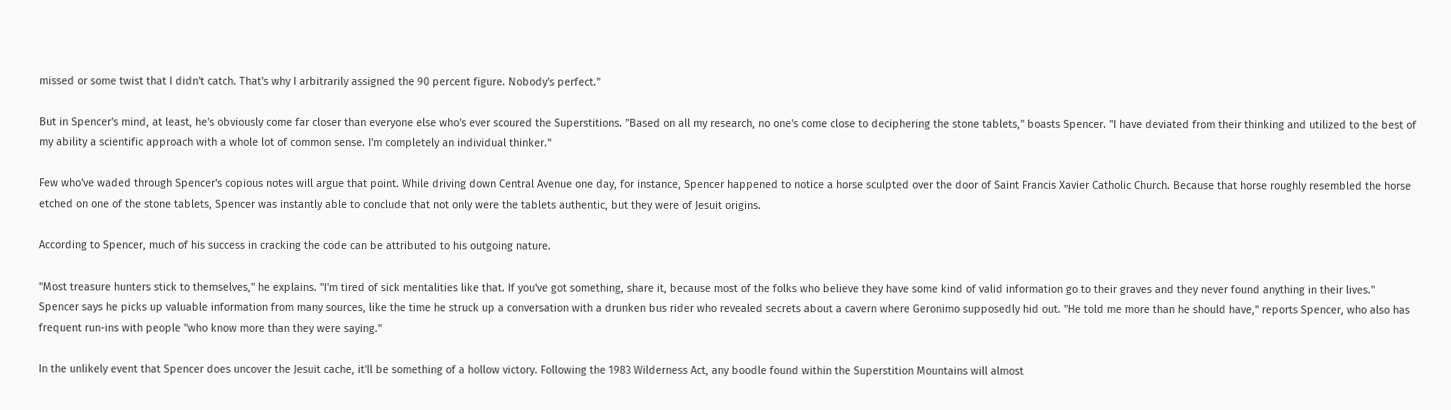missed or some twist that I didn't catch. That's why I arbitrarily assigned the 90 percent figure. Nobody's perfect."

But in Spencer's mind, at least, he's obviously come far closer than everyone else who's ever scoured the Superstitions. "Based on all my research, no one's come close to deciphering the stone tablets," boasts Spencer. "I have deviated from their thinking and utilized to the best of my ability a scientific approach with a whole lot of common sense. I'm completely an individual thinker."

Few who've waded through Spencer's copious notes will argue that point. While driving down Central Avenue one day, for instance, Spencer happened to notice a horse sculpted over the door of Saint Francis Xavier Catholic Church. Because that horse roughly resembled the horse etched on one of the stone tablets, Spencer was instantly able to conclude that not only were the tablets authentic, but they were of Jesuit origins.

According to Spencer, much of his success in cracking the code can be attributed to his outgoing nature.

"Most treasure hunters stick to themselves," he explains. "I'm tired of sick mentalities like that. If you've got something, share it, because most of the folks who believe they have some kind of valid information go to their graves and they never found anything in their lives."
Spencer says he picks up valuable information from many sources, like the time he struck up a conversation with a drunken bus rider who revealed secrets about a cavern where Geronimo supposedly hid out. "He told me more than he should have," reports Spencer, who also has frequent run-ins with people "who know more than they were saying."

In the unlikely event that Spencer does uncover the Jesuit cache, it'll be something of a hollow victory. Following the 1983 Wilderness Act, any boodle found within the Superstition Mountains will almost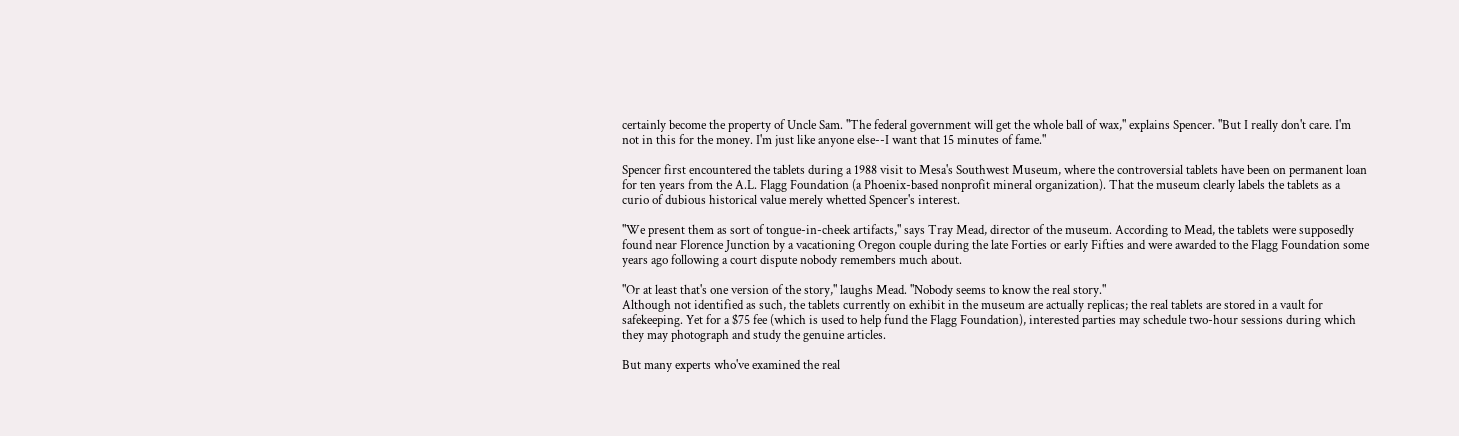certainly become the property of Uncle Sam. "The federal government will get the whole ball of wax," explains Spencer. "But I really don't care. I'm not in this for the money. I'm just like anyone else--I want that 15 minutes of fame."

Spencer first encountered the tablets during a 1988 visit to Mesa's Southwest Museum, where the controversial tablets have been on permanent loan for ten years from the A.L. Flagg Foundation (a Phoenix-based nonprofit mineral organization). That the museum clearly labels the tablets as a curio of dubious historical value merely whetted Spencer's interest.

"We present them as sort of tongue-in-cheek artifacts," says Tray Mead, director of the museum. According to Mead, the tablets were supposedly found near Florence Junction by a vacationing Oregon couple during the late Forties or early Fifties and were awarded to the Flagg Foundation some years ago following a court dispute nobody remembers much about.

"Or at least that's one version of the story," laughs Mead. "Nobody seems to know the real story."
Although not identified as such, the tablets currently on exhibit in the museum are actually replicas; the real tablets are stored in a vault for safekeeping. Yet for a $75 fee (which is used to help fund the Flagg Foundation), interested parties may schedule two-hour sessions during which they may photograph and study the genuine articles.

But many experts who've examined the real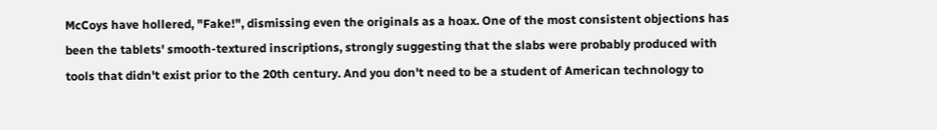McCoys have hollered, "Fake!", dismissing even the originals as a hoax. One of the most consistent objections has been the tablets' smooth-textured inscriptions, strongly suggesting that the slabs were probably produced with tools that didn't exist prior to the 20th century. And you don't need to be a student of American technology to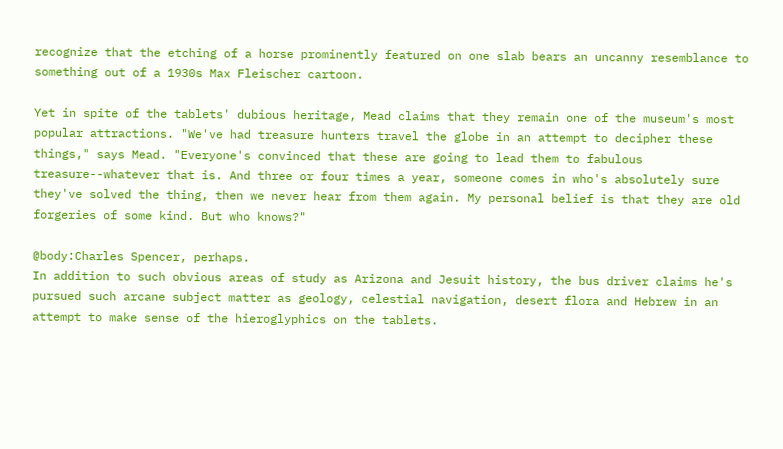recognize that the etching of a horse prominently featured on one slab bears an uncanny resemblance to something out of a 1930s Max Fleischer cartoon.

Yet in spite of the tablets' dubious heritage, Mead claims that they remain one of the museum's most popular attractions. "We've had treasure hunters travel the globe in an attempt to decipher these things," says Mead. "Everyone's convinced that these are going to lead them to fabulous treasure--whatever that is. And three or four times a year, someone comes in who's absolutely sure they've solved the thing, then we never hear from them again. My personal belief is that they are old forgeries of some kind. But who knows?"

@body:Charles Spencer, perhaps.
In addition to such obvious areas of study as Arizona and Jesuit history, the bus driver claims he's pursued such arcane subject matter as geology, celestial navigation, desert flora and Hebrew in an attempt to make sense of the hieroglyphics on the tablets.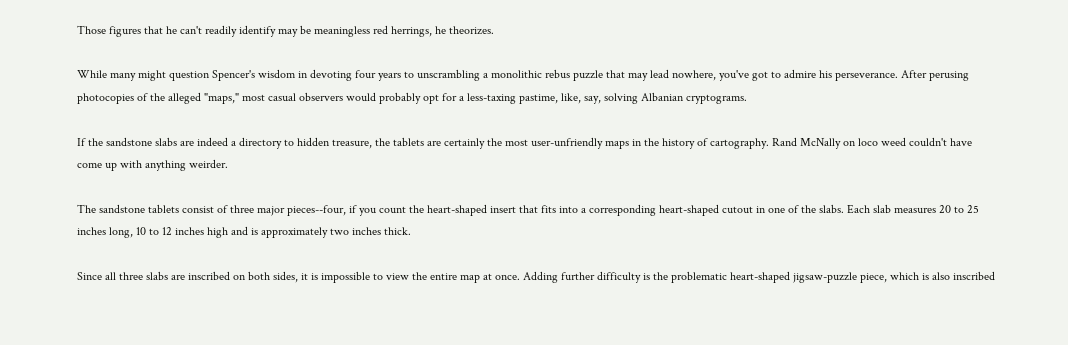Those figures that he can't readily identify may be meaningless red herrings, he theorizes.

While many might question Spencer's wisdom in devoting four years to unscrambling a monolithic rebus puzzle that may lead nowhere, you've got to admire his perseverance. After perusing photocopies of the alleged "maps," most casual observers would probably opt for a less-taxing pastime, like, say, solving Albanian cryptograms.

If the sandstone slabs are indeed a directory to hidden treasure, the tablets are certainly the most user-unfriendly maps in the history of cartography. Rand McNally on loco weed couldn't have come up with anything weirder.

The sandstone tablets consist of three major pieces--four, if you count the heart-shaped insert that fits into a corresponding heart-shaped cutout in one of the slabs. Each slab measures 20 to 25 inches long, 10 to 12 inches high and is approximately two inches thick.

Since all three slabs are inscribed on both sides, it is impossible to view the entire map at once. Adding further difficulty is the problematic heart-shaped jigsaw-puzzle piece, which is also inscribed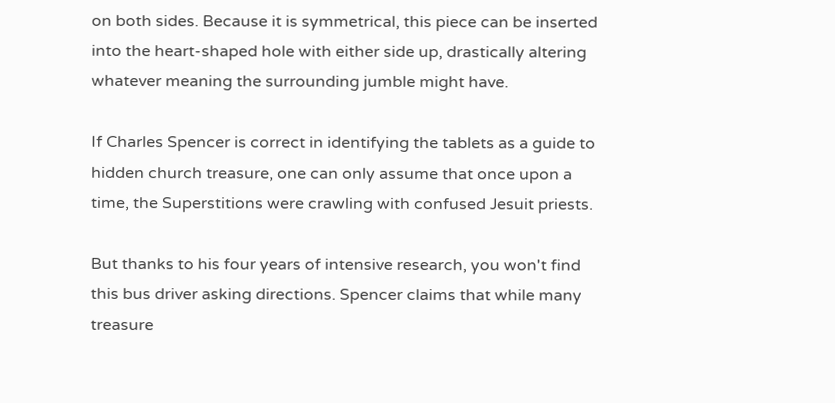on both sides. Because it is symmetrical, this piece can be inserted into the heart-shaped hole with either side up, drastically altering whatever meaning the surrounding jumble might have.

If Charles Spencer is correct in identifying the tablets as a guide to hidden church treasure, one can only assume that once upon a time, the Superstitions were crawling with confused Jesuit priests.

But thanks to his four years of intensive research, you won't find this bus driver asking directions. Spencer claims that while many treasure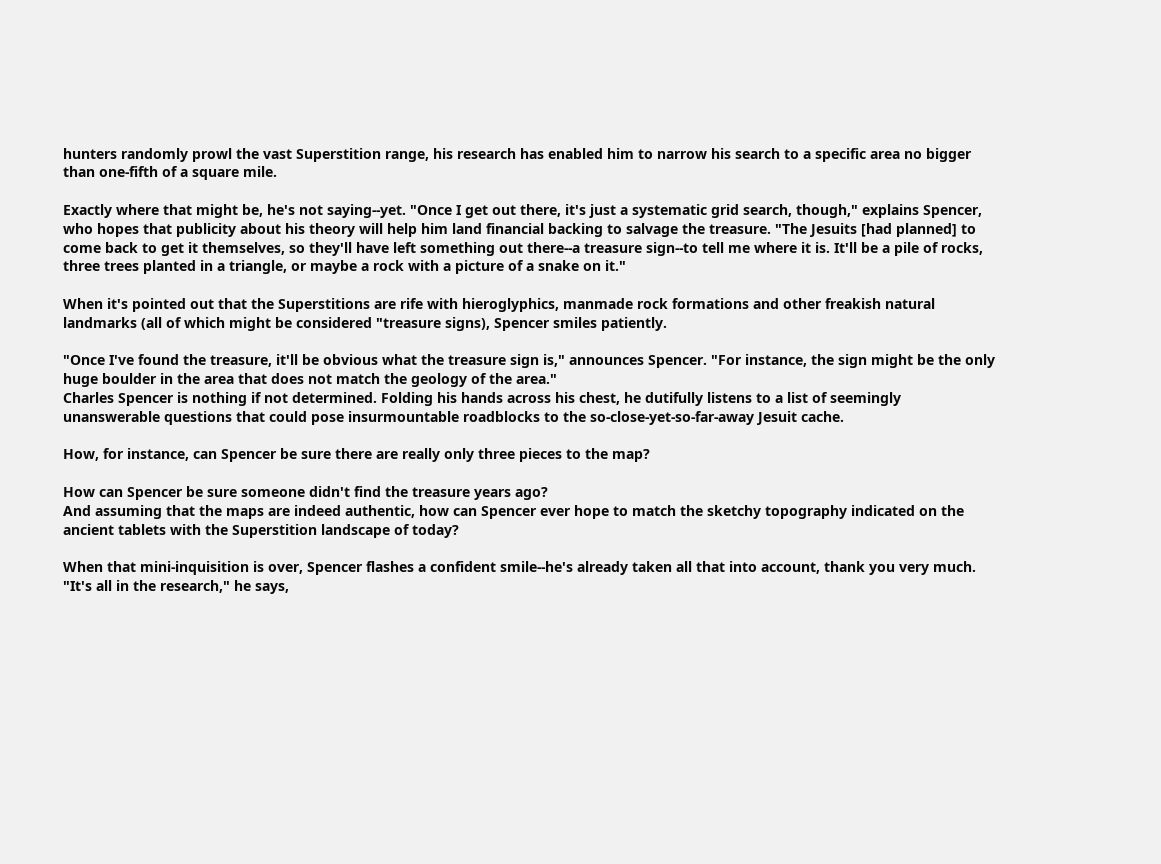hunters randomly prowl the vast Superstition range, his research has enabled him to narrow his search to a specific area no bigger than one-fifth of a square mile.

Exactly where that might be, he's not saying--yet. "Once I get out there, it's just a systematic grid search, though," explains Spencer, who hopes that publicity about his theory will help him land financial backing to salvage the treasure. "The Jesuits [had planned] to come back to get it themselves, so they'll have left something out there--a treasure sign--to tell me where it is. It'll be a pile of rocks, three trees planted in a triangle, or maybe a rock with a picture of a snake on it."

When it's pointed out that the Superstitions are rife with hieroglyphics, manmade rock formations and other freakish natural landmarks (all of which might be considered "treasure signs), Spencer smiles patiently.

"Once I've found the treasure, it'll be obvious what the treasure sign is," announces Spencer. "For instance, the sign might be the only huge boulder in the area that does not match the geology of the area."
Charles Spencer is nothing if not determined. Folding his hands across his chest, he dutifully listens to a list of seemingly unanswerable questions that could pose insurmountable roadblocks to the so-close-yet-so-far-away Jesuit cache.

How, for instance, can Spencer be sure there are really only three pieces to the map?

How can Spencer be sure someone didn't find the treasure years ago?
And assuming that the maps are indeed authentic, how can Spencer ever hope to match the sketchy topography indicated on the ancient tablets with the Superstition landscape of today?

When that mini-inquisition is over, Spencer flashes a confident smile--he's already taken all that into account, thank you very much. "It's all in the research," he says,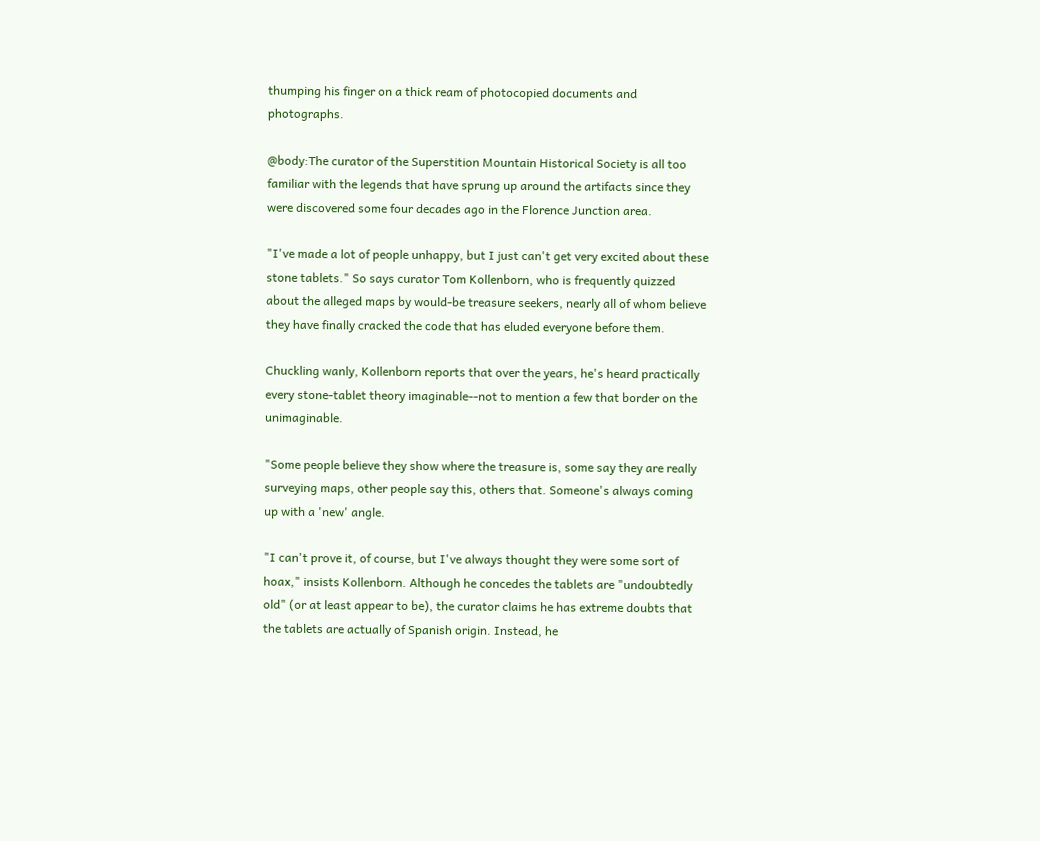thumping his finger on a thick ream of photocopied documents and photographs.

@body:The curator of the Superstition Mountain Historical Society is all too familiar with the legends that have sprung up around the artifacts since they were discovered some four decades ago in the Florence Junction area.

"I've made a lot of people unhappy, but I just can't get very excited about these stone tablets." So says curator Tom Kollenborn, who is frequently quizzed about the alleged maps by would-be treasure seekers, nearly all of whom believe they have finally cracked the code that has eluded everyone before them.

Chuckling wanly, Kollenborn reports that over the years, he's heard practically every stone-tablet theory imaginable--not to mention a few that border on the unimaginable.

"Some people believe they show where the treasure is, some say they are really surveying maps, other people say this, others that. Someone's always coming up with a 'new' angle.

"I can't prove it, of course, but I've always thought they were some sort of hoax," insists Kollenborn. Although he concedes the tablets are "undoubtedly old" (or at least appear to be), the curator claims he has extreme doubts that the tablets are actually of Spanish origin. Instead, he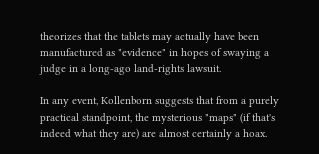theorizes that the tablets may actually have been manufactured as "evidence" in hopes of swaying a judge in a long-ago land-rights lawsuit.

In any event, Kollenborn suggests that from a purely practical standpoint, the mysterious "maps" (if that's indeed what they are) are almost certainly a hoax.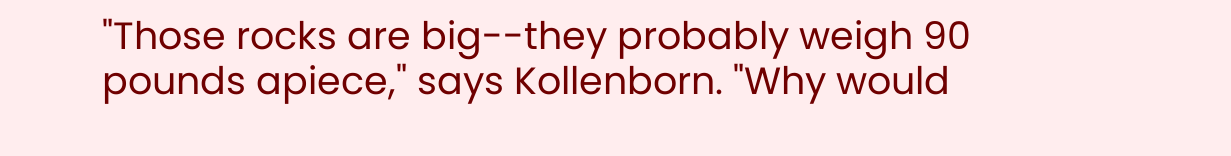"Those rocks are big--they probably weigh 90 pounds apiece," says Kollenborn. "Why would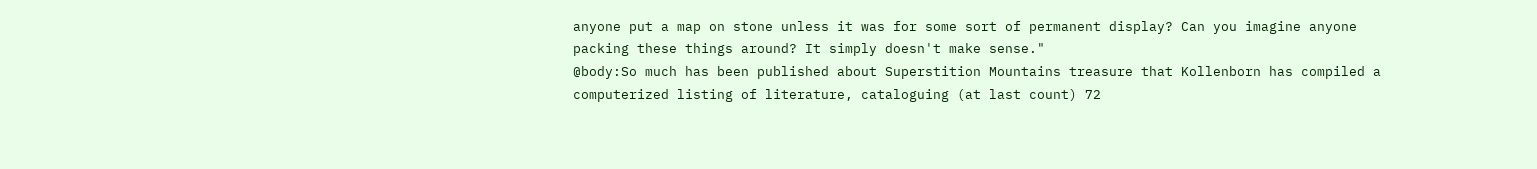anyone put a map on stone unless it was for some sort of permanent display? Can you imagine anyone packing these things around? It simply doesn't make sense."
@body:So much has been published about Superstition Mountains treasure that Kollenborn has compiled a computerized listing of literature, cataloguing (at last count) 72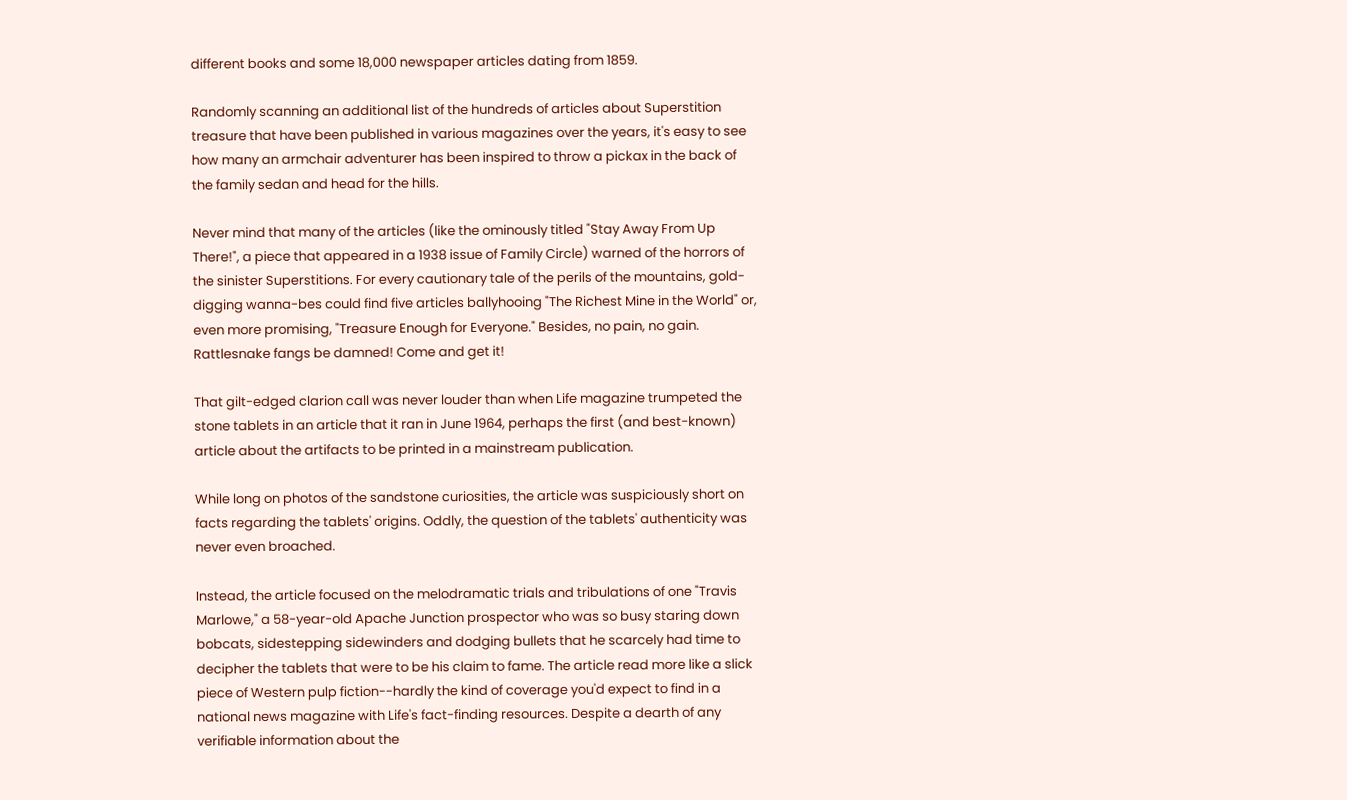different books and some 18,000 newspaper articles dating from 1859.

Randomly scanning an additional list of the hundreds of articles about Superstition treasure that have been published in various magazines over the years, it's easy to see how many an armchair adventurer has been inspired to throw a pickax in the back of the family sedan and head for the hills.

Never mind that many of the articles (like the ominously titled "Stay Away From Up There!", a piece that appeared in a 1938 issue of Family Circle) warned of the horrors of the sinister Superstitions. For every cautionary tale of the perils of the mountains, gold-digging wanna-bes could find five articles ballyhooing "The Richest Mine in the World" or, even more promising, "Treasure Enough for Everyone." Besides, no pain, no gain. Rattlesnake fangs be damned! Come and get it!

That gilt-edged clarion call was never louder than when Life magazine trumpeted the stone tablets in an article that it ran in June 1964, perhaps the first (and best-known) article about the artifacts to be printed in a mainstream publication.

While long on photos of the sandstone curiosities, the article was suspiciously short on facts regarding the tablets' origins. Oddly, the question of the tablets' authenticity was never even broached.

Instead, the article focused on the melodramatic trials and tribulations of one "Travis Marlowe," a 58-year-old Apache Junction prospector who was so busy staring down bobcats, sidestepping sidewinders and dodging bullets that he scarcely had time to decipher the tablets that were to be his claim to fame. The article read more like a slick piece of Western pulp fiction--hardly the kind of coverage you'd expect to find in a national news magazine with Life's fact-finding resources. Despite a dearth of any verifiable information about the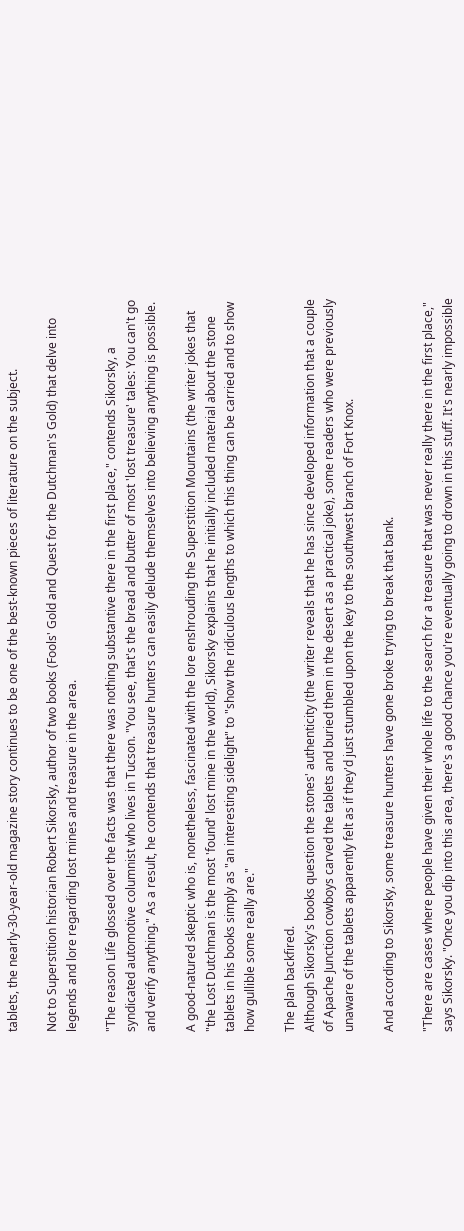tablets, the nearly-30-year-old magazine story continues to be one of the best-known pieces of literature on the subject.

Not to Superstition historian Robert Sikorsky, author of two books (Fools' Gold and Quest for the Dutchman's Gold) that delve into legends and lore regarding lost mines and treasure in the area.

"The reason Life glossed over the facts was that there was nothing substantive there in the first place," contends Sikorsky, a syndicated automotive columnist who lives in Tucson. "You see, that's the bread and butter of most 'lost treasure' tales: You can't go and verify anything." As a result, he contends that treasure hunters can easily delude themselves into believing anything is possible.

A good-natured skeptic who is, nonetheless, fascinated with the lore enshrouding the Superstition Mountains (the writer jokes that "the Lost Dutchman is the most 'found' lost mine in the world), Sikorsky explains that he initially included material about the stone tablets in his books simply as "an interesting sidelight" to "show the ridiculous lengths to which this thing can be carried and to show how gullible some really are."

The plan backfired.
Although Sikorsky's books question the stones' authenticity (the writer reveals that he has since developed information that a couple of Apache Junction cowboys carved the tablets and buried them in the desert as a practical joke), some readers who were previously unaware of the tablets apparently felt as if they'd just stumbled upon the key to the southwest branch of Fort Knox.

And according to Sikorsky, some treasure hunters have gone broke trying to break that bank.

"There are cases where people have given their whole life to the search for a treasure that was never really there in the first place," says Sikorsky. "Once you dip into this area, there's a good chance you're eventually going to drown in this stuff. It's nearly impossible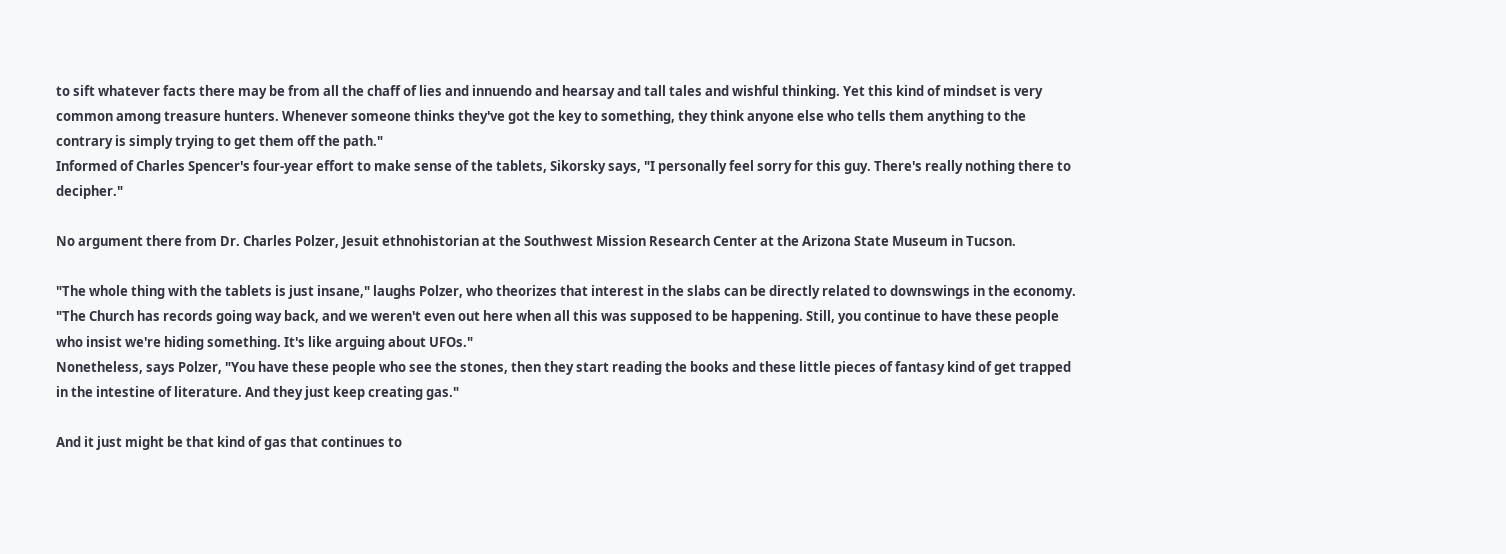to sift whatever facts there may be from all the chaff of lies and innuendo and hearsay and tall tales and wishful thinking. Yet this kind of mindset is very common among treasure hunters. Whenever someone thinks they've got the key to something, they think anyone else who tells them anything to the contrary is simply trying to get them off the path."
Informed of Charles Spencer's four-year effort to make sense of the tablets, Sikorsky says, "I personally feel sorry for this guy. There's really nothing there to decipher."

No argument there from Dr. Charles Polzer, Jesuit ethnohistorian at the Southwest Mission Research Center at the Arizona State Museum in Tucson.

"The whole thing with the tablets is just insane," laughs Polzer, who theorizes that interest in the slabs can be directly related to downswings in the economy. "The Church has records going way back, and we weren't even out here when all this was supposed to be happening. Still, you continue to have these people who insist we're hiding something. It's like arguing about UFOs."
Nonetheless, says Polzer, "You have these people who see the stones, then they start reading the books and these little pieces of fantasy kind of get trapped in the intestine of literature. And they just keep creating gas."

And it just might be that kind of gas that continues to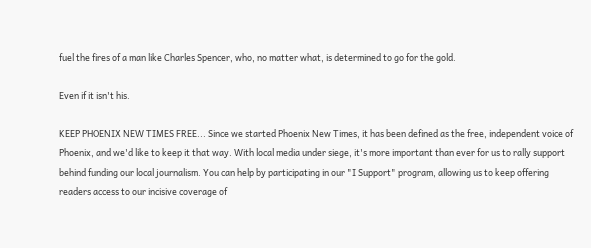fuel the fires of a man like Charles Spencer, who, no matter what, is determined to go for the gold.

Even if it isn't his.

KEEP PHOENIX NEW TIMES FREE... Since we started Phoenix New Times, it has been defined as the free, independent voice of Phoenix, and we'd like to keep it that way. With local media under siege, it's more important than ever for us to rally support behind funding our local journalism. You can help by participating in our "I Support" program, allowing us to keep offering readers access to our incisive coverage of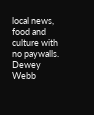local news, food and culture with no paywalls.
Dewey Webb